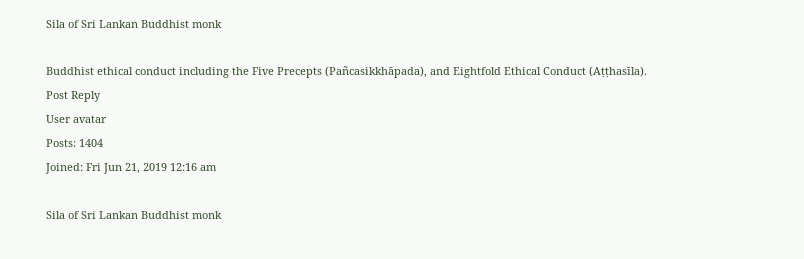Sila of Sri Lankan Buddhist monk

Buddhist ethical conduct including the Five Precepts (Pañcasikkhāpada), and Eightfold Ethical Conduct (Aṭṭhasīla).
Post Reply
User avatar
Posts: 1404
Joined: Fri Jun 21, 2019 12:16 am

Sila of Sri Lankan Buddhist monk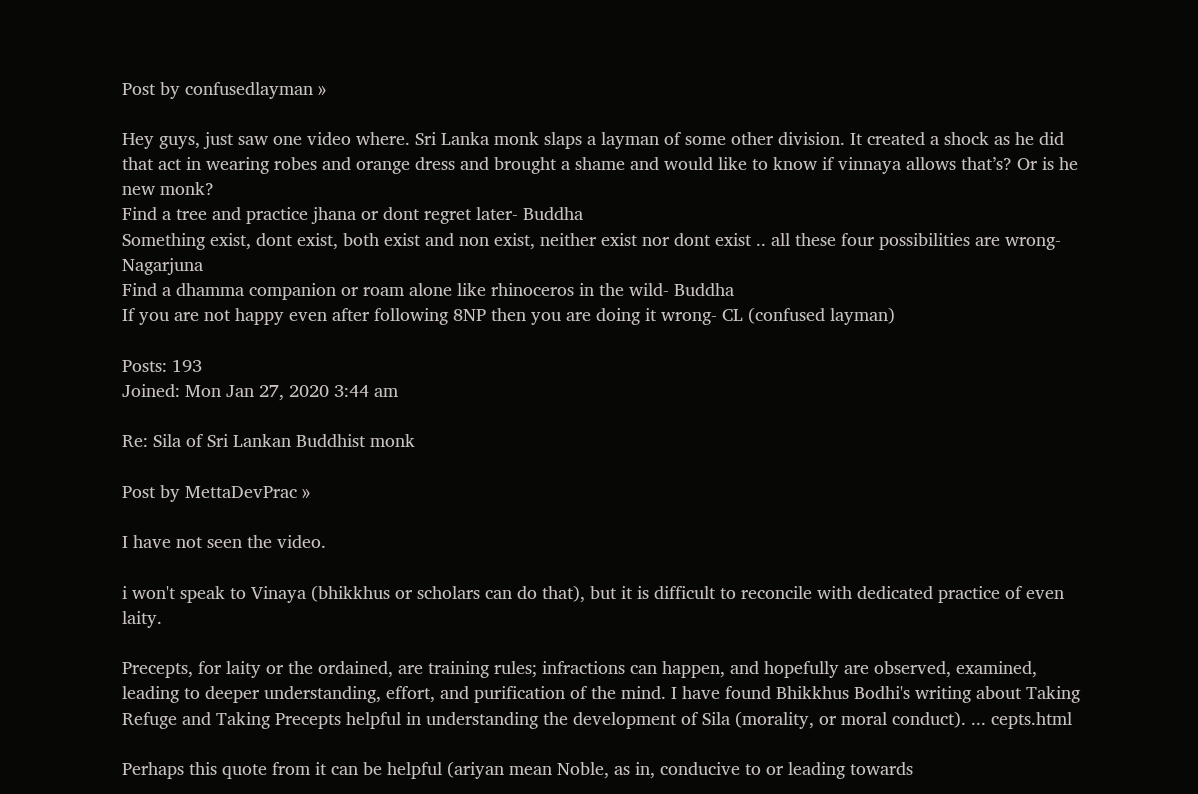Post by confusedlayman »

Hey guys, just saw one video where. Sri Lanka monk slaps a layman of some other division. It created a shock as he did that act in wearing robes and orange dress and brought a shame and would like to know if vinnaya allows that’s? Or is he new monk?
Find a tree and practice jhana or dont regret later- Buddha
Something exist, dont exist, both exist and non exist, neither exist nor dont exist .. all these four possibilities are wrong- Nagarjuna
Find a dhamma companion or roam alone like rhinoceros in the wild- Buddha
If you are not happy even after following 8NP then you are doing it wrong- CL (confused layman)

Posts: 193
Joined: Mon Jan 27, 2020 3:44 am

Re: Sila of Sri Lankan Buddhist monk

Post by MettaDevPrac »

I have not seen the video.

i won't speak to Vinaya (bhikkhus or scholars can do that), but it is difficult to reconcile with dedicated practice of even laity.

Precepts, for laity or the ordained, are training rules; infractions can happen, and hopefully are observed, examined, leading to deeper understanding, effort, and purification of the mind. I have found Bhikkhus Bodhi's writing about Taking Refuge and Taking Precepts helpful in understanding the development of Sila (morality, or moral conduct). ... cepts.html

Perhaps this quote from it can be helpful (ariyan mean Noble, as in, conducive to or leading towards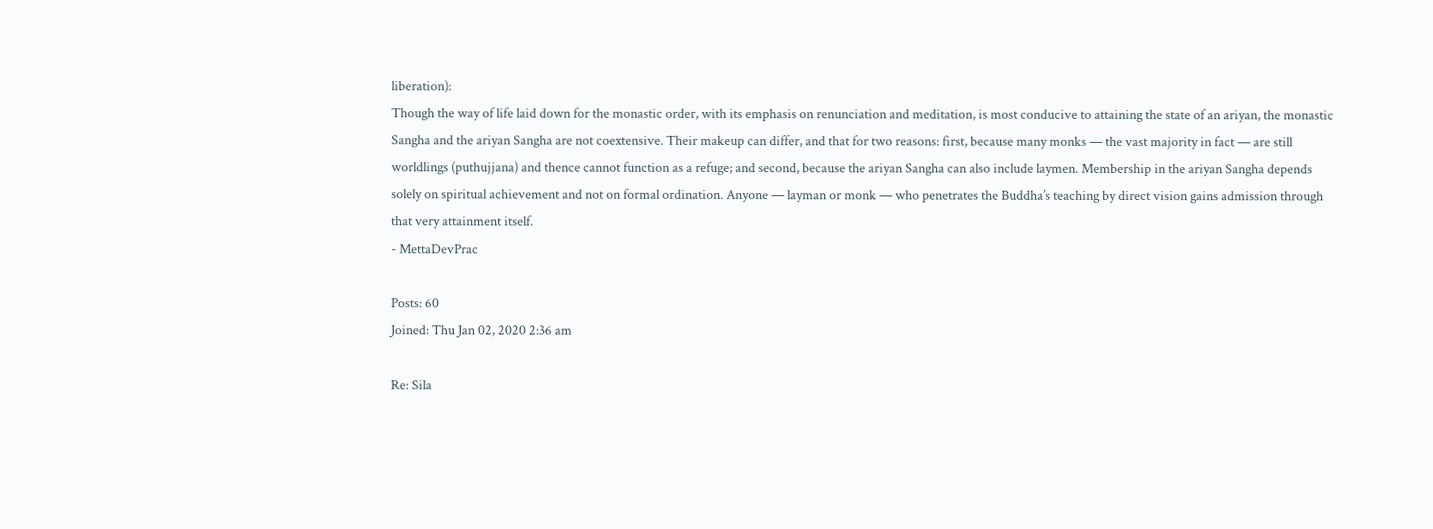liberation):
Though the way of life laid down for the monastic order, with its emphasis on renunciation and meditation, is most conducive to attaining the state of an ariyan, the monastic Sangha and the ariyan Sangha are not coextensive. Their makeup can differ, and that for two reasons: first, because many monks — the vast majority in fact — are still worldlings (puthujjana) and thence cannot function as a refuge; and second, because the ariyan Sangha can also include laymen. Membership in the ariyan Sangha depends solely on spiritual achievement and not on formal ordination. Anyone — layman or monk — who penetrates the Buddha’s teaching by direct vision gains admission through that very attainment itself.
- MettaDevPrac

Posts: 60
Joined: Thu Jan 02, 2020 2:36 am

Re: Sila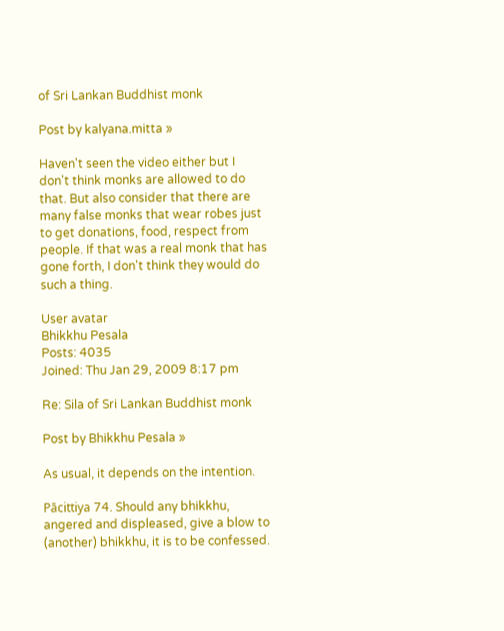of Sri Lankan Buddhist monk

Post by kalyana.mitta »

Haven't seen the video either but I don't think monks are allowed to do that. But also consider that there are many false monks that wear robes just to get donations, food, respect from people. If that was a real monk that has gone forth, I don't think they would do such a thing.

User avatar
Bhikkhu Pesala
Posts: 4035
Joined: Thu Jan 29, 2009 8:17 pm

Re: Sila of Sri Lankan Buddhist monk

Post by Bhikkhu Pesala »

As usual, it depends on the intention.

Pācittiya 74. Should any bhikkhu, angered and displeased, give a blow to (another) bhikkhu, it is to be confessed.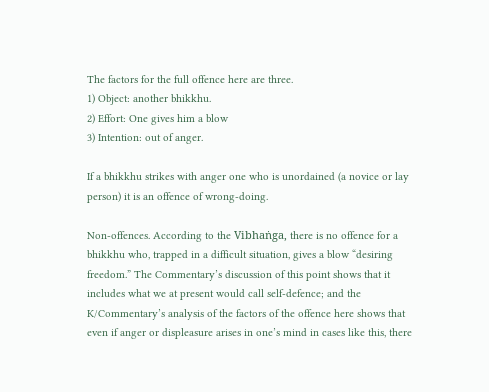The factors for the full offence here are three.
1) Object: another bhikkhu.
2) Effort: One gives him a blow
3) Intention: out of anger.

If a bhikkhu strikes with anger one who is unordained (a novice or lay person) it is an offence of wrong-doing.

Non-offences. According to the Vibhaṅga, there is no offence for a bhikkhu who, trapped in a difficult situation, gives a blow “desiring freedom.” The Commentary’s discussion of this point shows that it includes what we at present would call self‑defence; and the K/Commentary’s analysis of the factors of the offence here shows that even if anger or displeasure arises in one’s mind in cases like this, there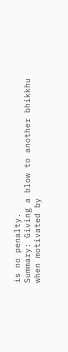is no penalty.
Summary: Giving a blow to another bhikkhu when motivated by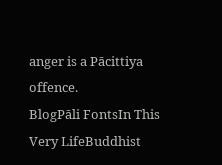anger is a Pācittiya offence.
BlogPāli FontsIn This Very LifeBuddhist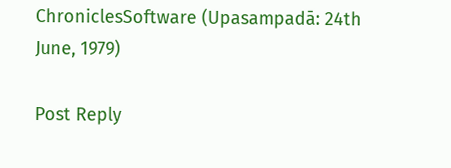ChroniclesSoftware (Upasampadā: 24th June, 1979)

Post Reply